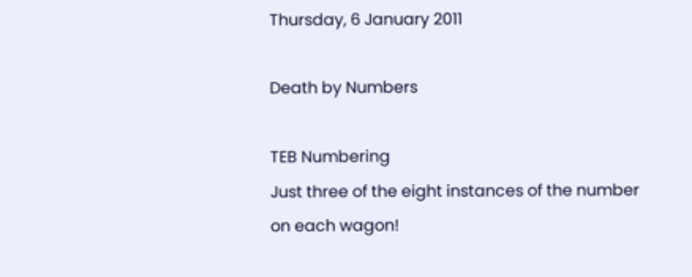Thursday, 6 January 2011

Death by Numbers

TEB Numbering
Just three of the eight instances of the number on each wagon!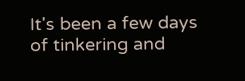It's been a few days of tinkering and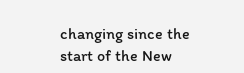changing since the start of the New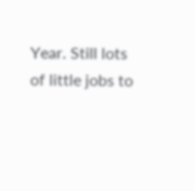Year. Still lots of little jobs to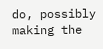do, possibly making the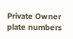Private Owner plate numbers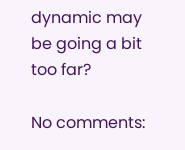dynamic may be going a bit too far?

No comments: